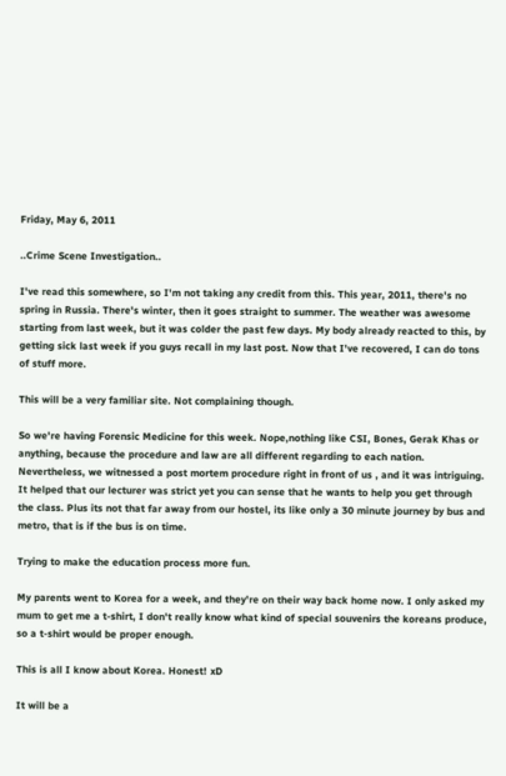Friday, May 6, 2011

..Crime Scene Investigation..

I've read this somewhere, so I'm not taking any credit from this. This year, 2011, there's no spring in Russia. There's winter, then it goes straight to summer. The weather was awesome starting from last week, but it was colder the past few days. My body already reacted to this, by getting sick last week if you guys recall in my last post. Now that I've recovered, I can do tons of stuff more.

This will be a very familiar site. Not complaining though.

So we're having Forensic Medicine for this week. Nope,nothing like CSI, Bones, Gerak Khas or anything, because the procedure and law are all different regarding to each nation. Nevertheless, we witnessed a post mortem procedure right in front of us , and it was intriguing. It helped that our lecturer was strict yet you can sense that he wants to help you get through the class. Plus its not that far away from our hostel, its like only a 30 minute journey by bus and metro, that is if the bus is on time.

Trying to make the education process more fun.

My parents went to Korea for a week, and they're on their way back home now. I only asked my mum to get me a t-shirt, I don't really know what kind of special souvenirs the koreans produce, so a t-shirt would be proper enough.

This is all I know about Korea. Honest! xD

It will be a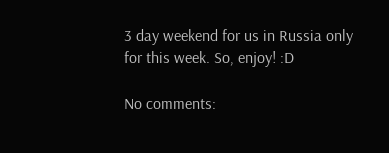3 day weekend for us in Russia only for this week. So, enjoy! :D

No comments: